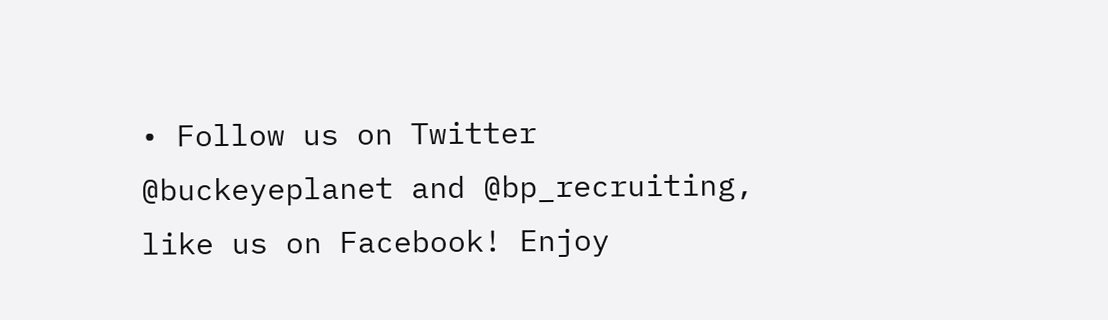• Follow us on Twitter @buckeyeplanet and @bp_recruiting, like us on Facebook! Enjoy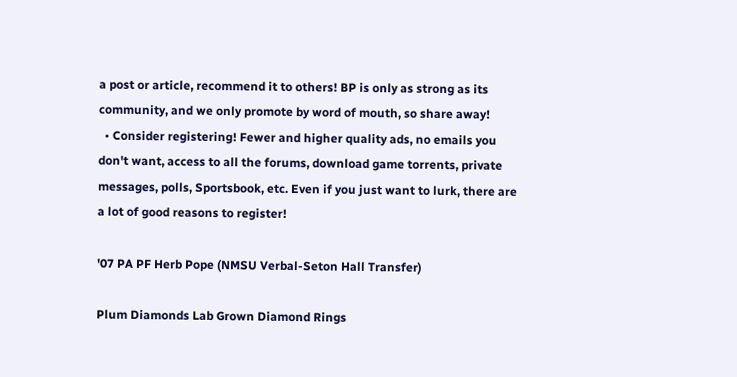a post or article, recommend it to others! BP is only as strong as its community, and we only promote by word of mouth, so share away!
  • Consider registering! Fewer and higher quality ads, no emails you don't want, access to all the forums, download game torrents, private messages, polls, Sportsbook, etc. Even if you just want to lurk, there are a lot of good reasons to register!

'07 PA PF Herb Pope (NMSU Verbal-Seton Hall Transfer)

Plum Diamonds Lab Grown Diamond Rings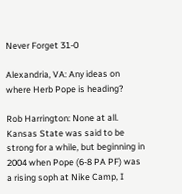Never Forget 31-0

Alexandria, VA: Any ideas on where Herb Pope is heading?

Rob Harrington: None at all. Kansas State was said to be strong for a while, but beginning in 2004 when Pope (6-8 PA PF) was a rising soph at Nike Camp, I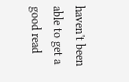haven't been able to get a good read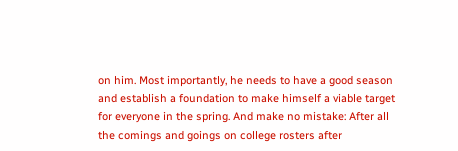on him. Most importantly, he needs to have a good season and establish a foundation to make himself a viable target for everyone in the spring. And make no mistake: After all the comings and goings on college rosters after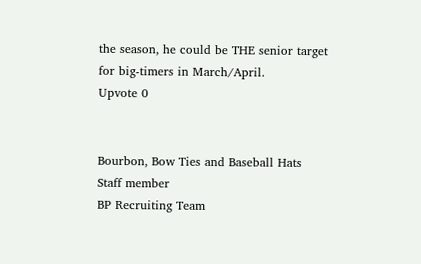the season, he could be THE senior target for big-timers in March/April.
Upvote 0


Bourbon, Bow Ties and Baseball Hats
Staff member
BP Recruiting Team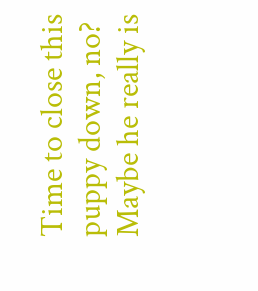Time to close this puppy down, no? Maybe he really is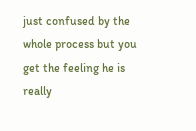just confused by the whole process but you get the feeling he is really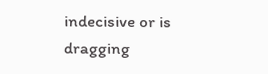indecisive or is dragging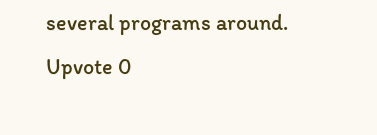several programs around.
Upvote 0